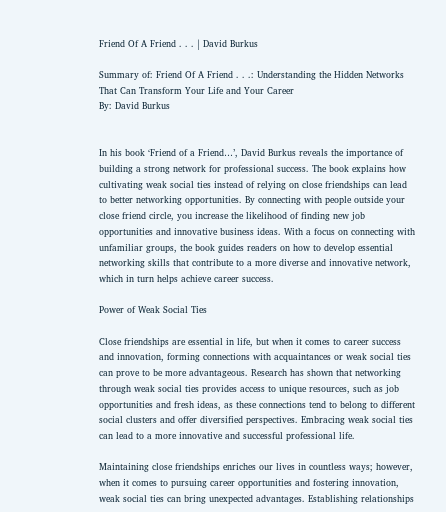Friend Of A Friend . . . | David Burkus

Summary of: Friend Of A Friend . . .: Understanding the Hidden Networks That Can Transform Your Life and Your Career
By: David Burkus


In his book ‘Friend of a Friend…’, David Burkus reveals the importance of building a strong network for professional success. The book explains how cultivating weak social ties instead of relying on close friendships can lead to better networking opportunities. By connecting with people outside your close friend circle, you increase the likelihood of finding new job opportunities and innovative business ideas. With a focus on connecting with unfamiliar groups, the book guides readers on how to develop essential networking skills that contribute to a more diverse and innovative network, which in turn helps achieve career success.

Power of Weak Social Ties

Close friendships are essential in life, but when it comes to career success and innovation, forming connections with acquaintances or weak social ties can prove to be more advantageous. Research has shown that networking through weak social ties provides access to unique resources, such as job opportunities and fresh ideas, as these connections tend to belong to different social clusters and offer diversified perspectives. Embracing weak social ties can lead to a more innovative and successful professional life.

Maintaining close friendships enriches our lives in countless ways; however, when it comes to pursuing career opportunities and fostering innovation, weak social ties can bring unexpected advantages. Establishing relationships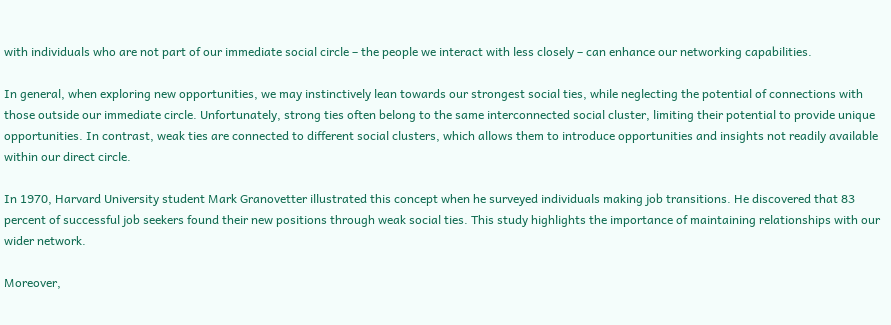with individuals who are not part of our immediate social circle – the people we interact with less closely – can enhance our networking capabilities.

In general, when exploring new opportunities, we may instinctively lean towards our strongest social ties, while neglecting the potential of connections with those outside our immediate circle. Unfortunately, strong ties often belong to the same interconnected social cluster, limiting their potential to provide unique opportunities. In contrast, weak ties are connected to different social clusters, which allows them to introduce opportunities and insights not readily available within our direct circle.

In 1970, Harvard University student Mark Granovetter illustrated this concept when he surveyed individuals making job transitions. He discovered that 83 percent of successful job seekers found their new positions through weak social ties. This study highlights the importance of maintaining relationships with our wider network.

Moreover,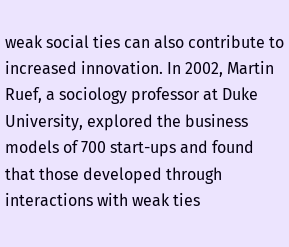weak social ties can also contribute to increased innovation. In 2002, Martin Ruef, a sociology professor at Duke University, explored the business models of 700 start-ups and found that those developed through interactions with weak ties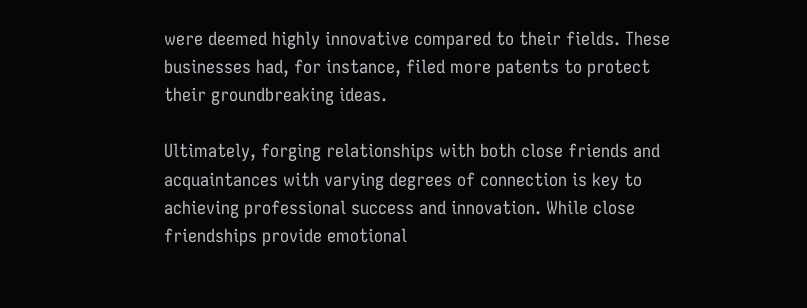were deemed highly innovative compared to their fields. These businesses had, for instance, filed more patents to protect their groundbreaking ideas.

Ultimately, forging relationships with both close friends and acquaintances with varying degrees of connection is key to achieving professional success and innovation. While close friendships provide emotional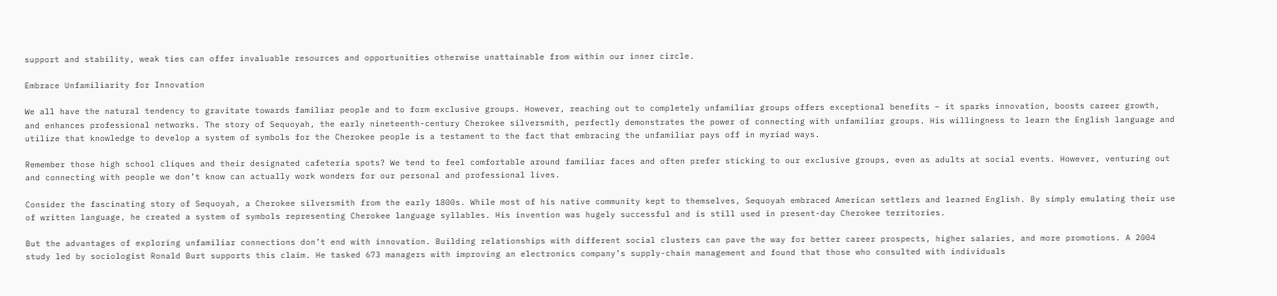support and stability, weak ties can offer invaluable resources and opportunities otherwise unattainable from within our inner circle.

Embrace Unfamiliarity for Innovation

We all have the natural tendency to gravitate towards familiar people and to form exclusive groups. However, reaching out to completely unfamiliar groups offers exceptional benefits – it sparks innovation, boosts career growth, and enhances professional networks. The story of Sequoyah, the early nineteenth-century Cherokee silversmith, perfectly demonstrates the power of connecting with unfamiliar groups. His willingness to learn the English language and utilize that knowledge to develop a system of symbols for the Cherokee people is a testament to the fact that embracing the unfamiliar pays off in myriad ways.

Remember those high school cliques and their designated cafeteria spots? We tend to feel comfortable around familiar faces and often prefer sticking to our exclusive groups, even as adults at social events. However, venturing out and connecting with people we don’t know can actually work wonders for our personal and professional lives.

Consider the fascinating story of Sequoyah, a Cherokee silversmith from the early 1800s. While most of his native community kept to themselves, Sequoyah embraced American settlers and learned English. By simply emulating their use of written language, he created a system of symbols representing Cherokee language syllables. His invention was hugely successful and is still used in present-day Cherokee territories.

But the advantages of exploring unfamiliar connections don’t end with innovation. Building relationships with different social clusters can pave the way for better career prospects, higher salaries, and more promotions. A 2004 study led by sociologist Ronald Burt supports this claim. He tasked 673 managers with improving an electronics company’s supply-chain management and found that those who consulted with individuals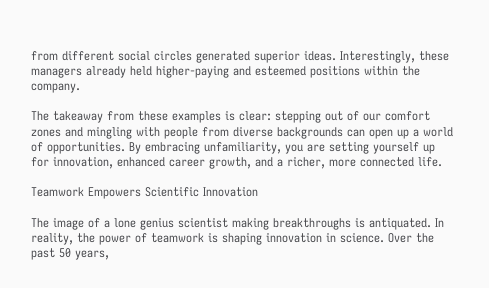from different social circles generated superior ideas. Interestingly, these managers already held higher-paying and esteemed positions within the company.

The takeaway from these examples is clear: stepping out of our comfort zones and mingling with people from diverse backgrounds can open up a world of opportunities. By embracing unfamiliarity, you are setting yourself up for innovation, enhanced career growth, and a richer, more connected life.

Teamwork Empowers Scientific Innovation

The image of a lone genius scientist making breakthroughs is antiquated. In reality, the power of teamwork is shaping innovation in science. Over the past 50 years,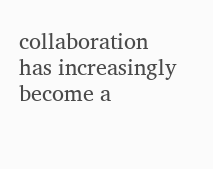collaboration has increasingly become a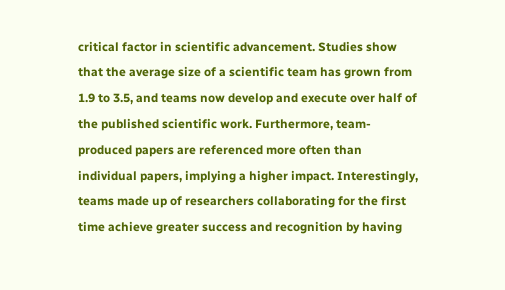critical factor in scientific advancement. Studies show that the average size of a scientific team has grown from 1.9 to 3.5, and teams now develop and execute over half of the published scientific work. Furthermore, team-produced papers are referenced more often than individual papers, implying a higher impact. Interestingly, teams made up of researchers collaborating for the first time achieve greater success and recognition by having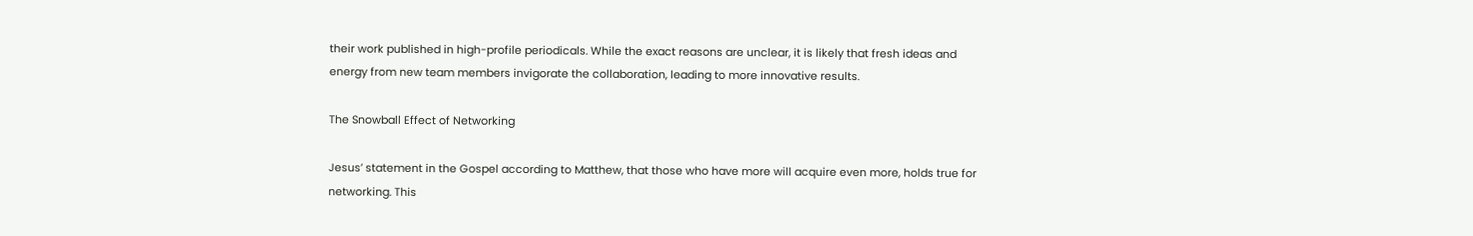their work published in high-profile periodicals. While the exact reasons are unclear, it is likely that fresh ideas and energy from new team members invigorate the collaboration, leading to more innovative results.

The Snowball Effect of Networking

Jesus’ statement in the Gospel according to Matthew, that those who have more will acquire even more, holds true for networking. This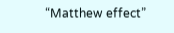“Matthew effect”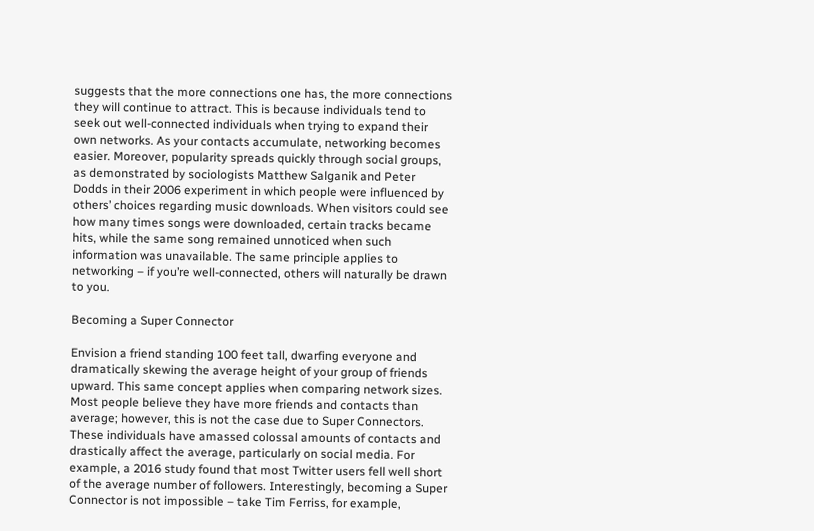suggests that the more connections one has, the more connections they will continue to attract. This is because individuals tend to seek out well-connected individuals when trying to expand their own networks. As your contacts accumulate, networking becomes easier. Moreover, popularity spreads quickly through social groups, as demonstrated by sociologists Matthew Salganik and Peter Dodds in their 2006 experiment in which people were influenced by others’ choices regarding music downloads. When visitors could see how many times songs were downloaded, certain tracks became hits, while the same song remained unnoticed when such information was unavailable. The same principle applies to networking – if you’re well-connected, others will naturally be drawn to you.

Becoming a Super Connector

Envision a friend standing 100 feet tall, dwarfing everyone and dramatically skewing the average height of your group of friends upward. This same concept applies when comparing network sizes. Most people believe they have more friends and contacts than average; however, this is not the case due to Super Connectors. These individuals have amassed colossal amounts of contacts and drastically affect the average, particularly on social media. For example, a 2016 study found that most Twitter users fell well short of the average number of followers. Interestingly, becoming a Super Connector is not impossible – take Tim Ferriss, for example,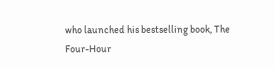who launched his bestselling book, The Four-Hour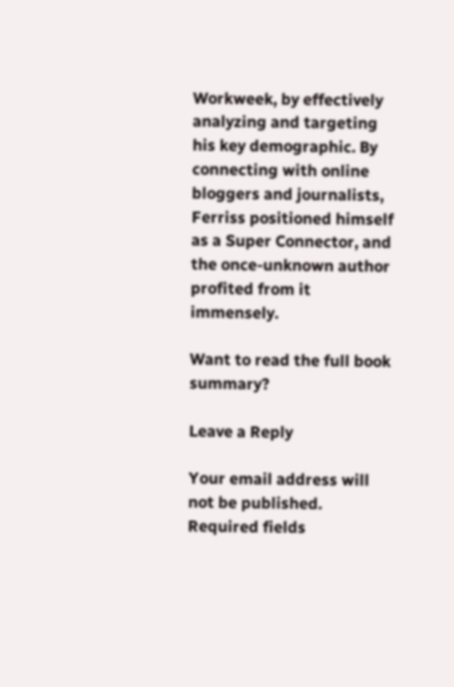Workweek, by effectively analyzing and targeting his key demographic. By connecting with online bloggers and journalists, Ferriss positioned himself as a Super Connector, and the once-unknown author profited from it immensely.

Want to read the full book summary?

Leave a Reply

Your email address will not be published. Required fields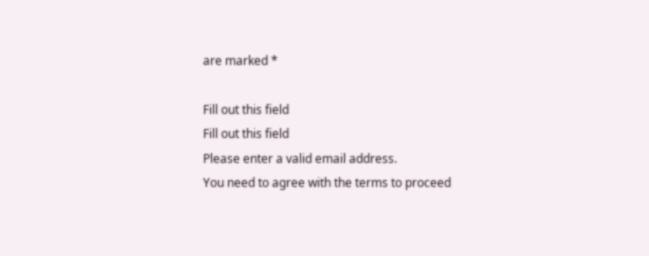are marked *

Fill out this field
Fill out this field
Please enter a valid email address.
You need to agree with the terms to proceed